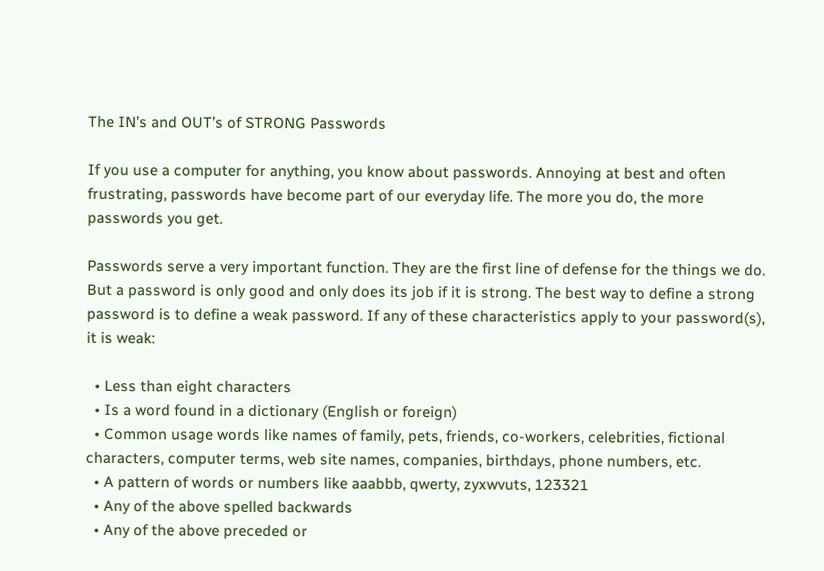The IN’s and OUT’s of STRONG Passwords

If you use a computer for anything, you know about passwords. Annoying at best and often frustrating, passwords have become part of our everyday life. The more you do, the more passwords you get.

Passwords serve a very important function. They are the first line of defense for the things we do. But a password is only good and only does its job if it is strong. The best way to define a strong password is to define a weak password. If any of these characteristics apply to your password(s), it is weak:

  • Less than eight characters
  • Is a word found in a dictionary (English or foreign)
  • Common usage words like names of family, pets, friends, co-workers, celebrities, fictional characters, computer terms, web site names, companies, birthdays, phone numbers, etc.
  • A pattern of words or numbers like aaabbb, qwerty, zyxwvuts, 123321
  • Any of the above spelled backwards
  • Any of the above preceded or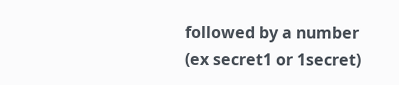followed by a number (ex secret1 or 1secret)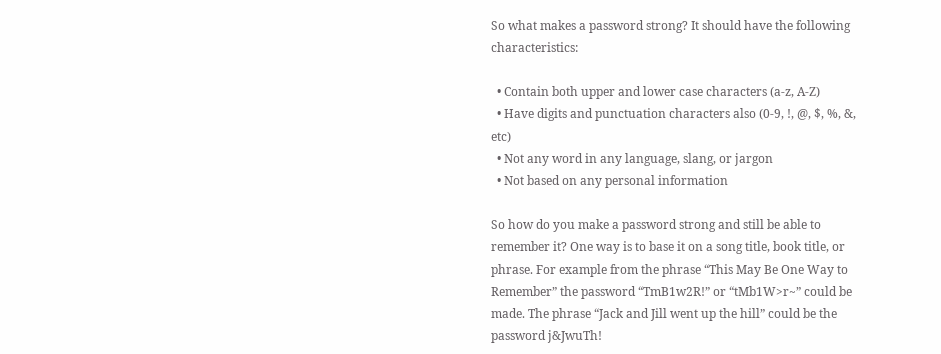So what makes a password strong? It should have the following characteristics:

  • Contain both upper and lower case characters (a-z, A-Z)
  • Have digits and punctuation characters also (0-9, !, @, $, %, &, etc)
  • Not any word in any language, slang, or jargon
  • Not based on any personal information

So how do you make a password strong and still be able to remember it? One way is to base it on a song title, book title, or phrase. For example from the phrase “This May Be One Way to Remember” the password “TmB1w2R!” or “tMb1W>r~” could be made. The phrase “Jack and Jill went up the hill” could be the password j&JwuTh!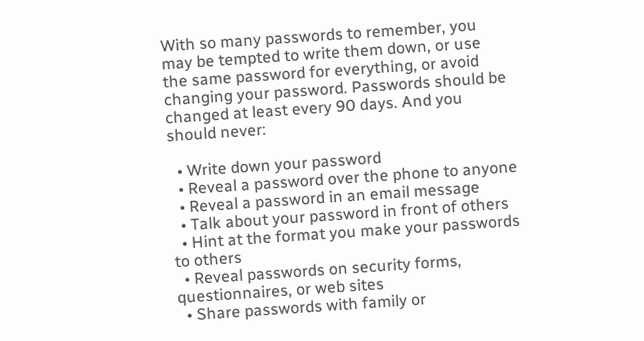With so many passwords to remember, you may be tempted to write them down, or use the same password for everything, or avoid changing your password. Passwords should be changed at least every 90 days. And you should never:

  • Write down your password
  • Reveal a password over the phone to anyone
  • Reveal a password in an email message
  • Talk about your password in front of others
  • Hint at the format you make your passwords to others
  • Reveal passwords on security forms, questionnaires, or web sites
  • Share passwords with family or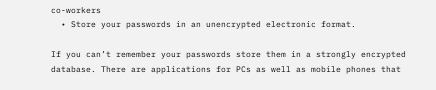co-workers
  • Store your passwords in an unencrypted electronic format.

If you can’t remember your passwords store them in a strongly encrypted database. There are applications for PCs as well as mobile phones that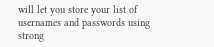will let you store your list of usernames and passwords using strong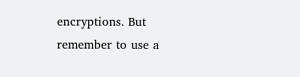encryptions. But remember to use a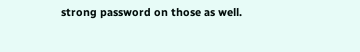strong password on those as well.